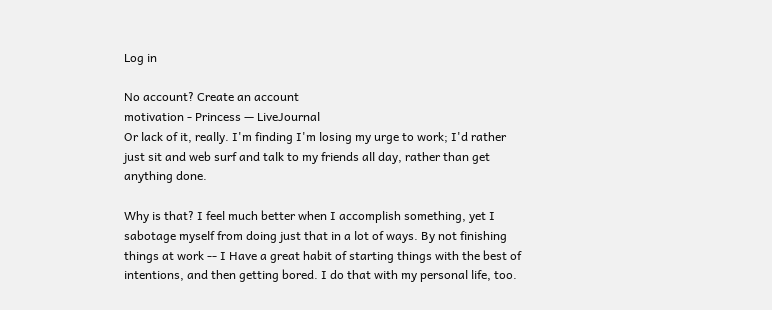Log in

No account? Create an account
motivation - Princess — LiveJournal
Or lack of it, really. I'm finding I'm losing my urge to work; I'd rather just sit and web surf and talk to my friends all day, rather than get anything done.

Why is that? I feel much better when I accomplish something, yet I sabotage myself from doing just that in a lot of ways. By not finishing things at work -- I Have a great habit of starting things with the best of intentions, and then getting bored. I do that with my personal life, too.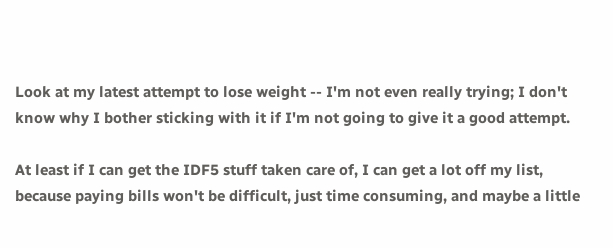Look at my latest attempt to lose weight -- I'm not even really trying; I don't know why I bother sticking with it if I'm not going to give it a good attempt.

At least if I can get the IDF5 stuff taken care of, I can get a lot off my list, because paying bills won't be difficult, just time consuming, and maybe a little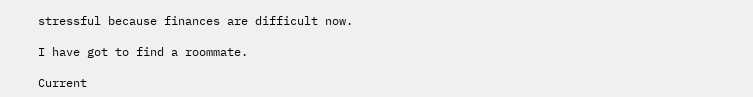stressful because finances are difficult now.

I have got to find a roommate.

Current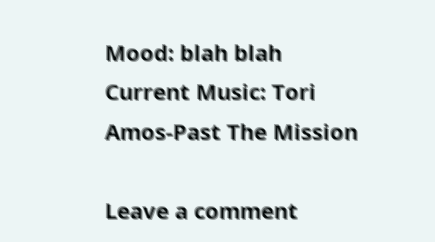Mood: blah blah
Current Music: Tori Amos-Past The Mission

Leave a comment